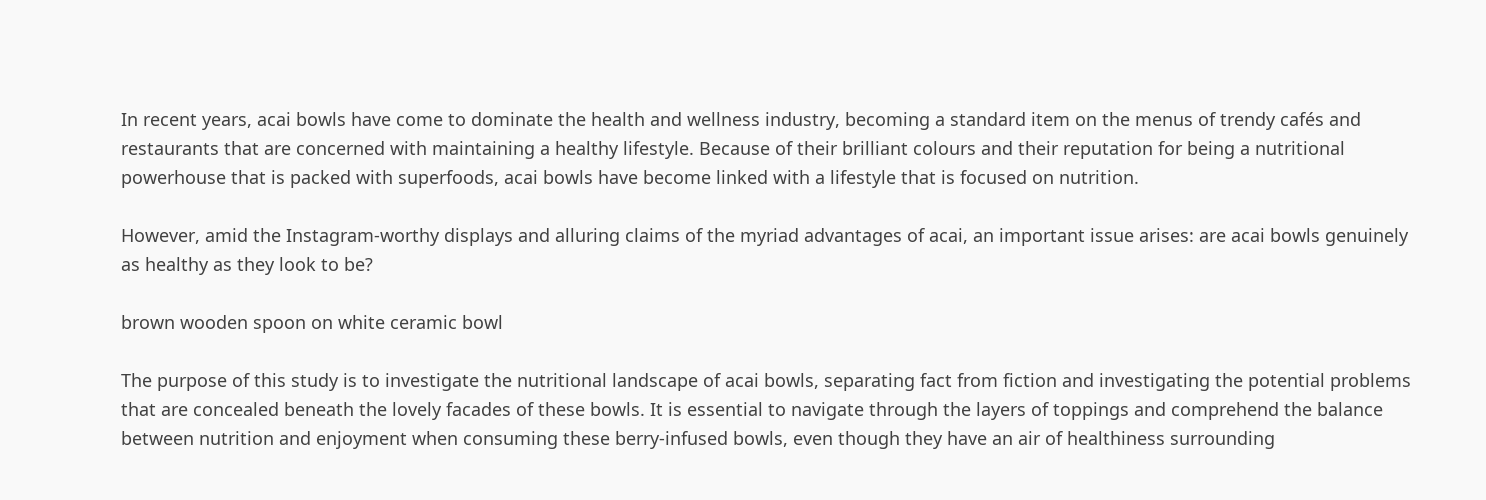In recent years, acai bowls have come to dominate the health and wellness industry, becoming a standard item on the menus of trendy cafés and restaurants that are concerned with maintaining a healthy lifestyle. Because of their brilliant colours and their reputation for being a nutritional powerhouse that is packed with superfoods, acai bowls have become linked with a lifestyle that is focused on nutrition.

However, amid the Instagram-worthy displays and alluring claims of the myriad advantages of acai, an important issue arises: are acai bowls genuinely as healthy as they look to be?

brown wooden spoon on white ceramic bowl

The purpose of this study is to investigate the nutritional landscape of acai bowls, separating fact from fiction and investigating the potential problems that are concealed beneath the lovely facades of these bowls. It is essential to navigate through the layers of toppings and comprehend the balance between nutrition and enjoyment when consuming these berry-infused bowls, even though they have an air of healthiness surrounding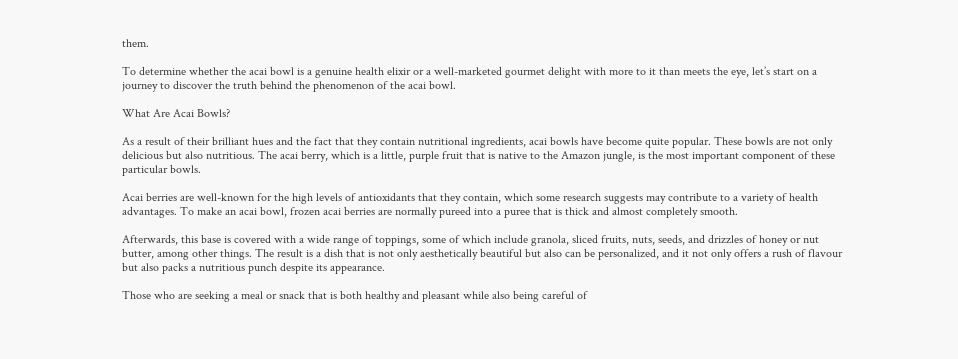them.

To determine whether the acai bowl is a genuine health elixir or a well-marketed gourmet delight with more to it than meets the eye, let’s start on a journey to discover the truth behind the phenomenon of the acai bowl.

What Are Acai Bowls?

As a result of their brilliant hues and the fact that they contain nutritional ingredients, acai bowls have become quite popular. These bowls are not only delicious but also nutritious. The acai berry, which is a little, purple fruit that is native to the Amazon jungle, is the most important component of these particular bowls.

Acai berries are well-known for the high levels of antioxidants that they contain, which some research suggests may contribute to a variety of health advantages. To make an acai bowl, frozen acai berries are normally pureed into a puree that is thick and almost completely smooth.

Afterwards, this base is covered with a wide range of toppings, some of which include granola, sliced fruits, nuts, seeds, and drizzles of honey or nut butter, among other things. The result is a dish that is not only aesthetically beautiful but also can be personalized, and it not only offers a rush of flavour but also packs a nutritious punch despite its appearance.

Those who are seeking a meal or snack that is both healthy and pleasant while also being careful of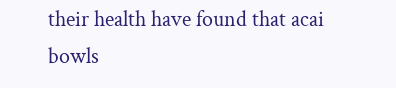their health have found that acai bowls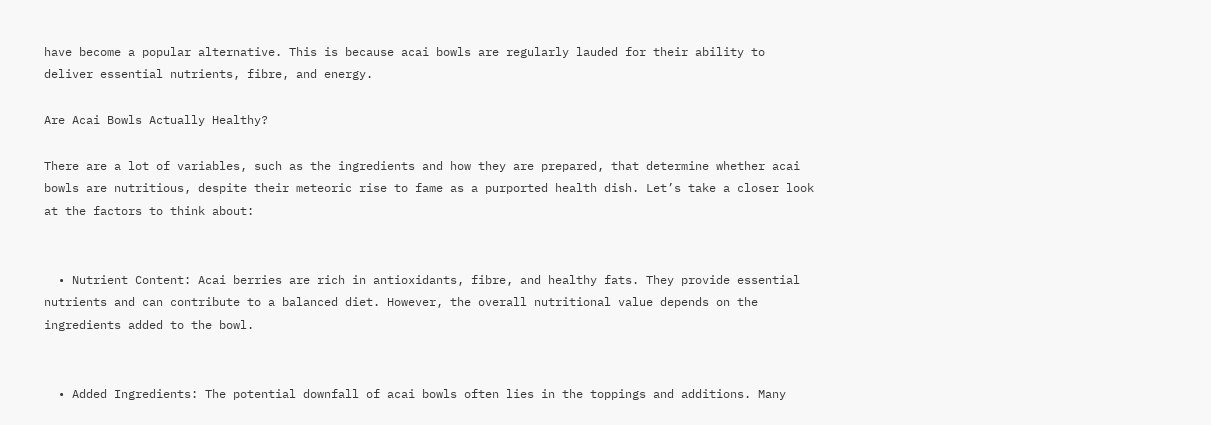have become a popular alternative. This is because acai bowls are regularly lauded for their ability to deliver essential nutrients, fibre, and energy.

Are Acai Bowls Actually Healthy?

There are a lot of variables, such as the ingredients and how they are prepared, that determine whether acai bowls are nutritious, despite their meteoric rise to fame as a purported health dish. Let’s take a closer look at the factors to think about:


  • Nutrient Content: Acai berries are rich in antioxidants, fibre, and healthy fats. They provide essential nutrients and can contribute to a balanced diet. However, the overall nutritional value depends on the ingredients added to the bowl.


  • Added Ingredients: The potential downfall of acai bowls often lies in the toppings and additions. Many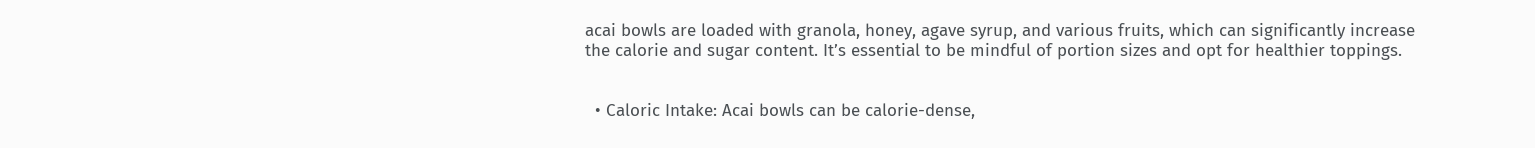acai bowls are loaded with granola, honey, agave syrup, and various fruits, which can significantly increase the calorie and sugar content. It’s essential to be mindful of portion sizes and opt for healthier toppings.


  • Caloric Intake: Acai bowls can be calorie-dense,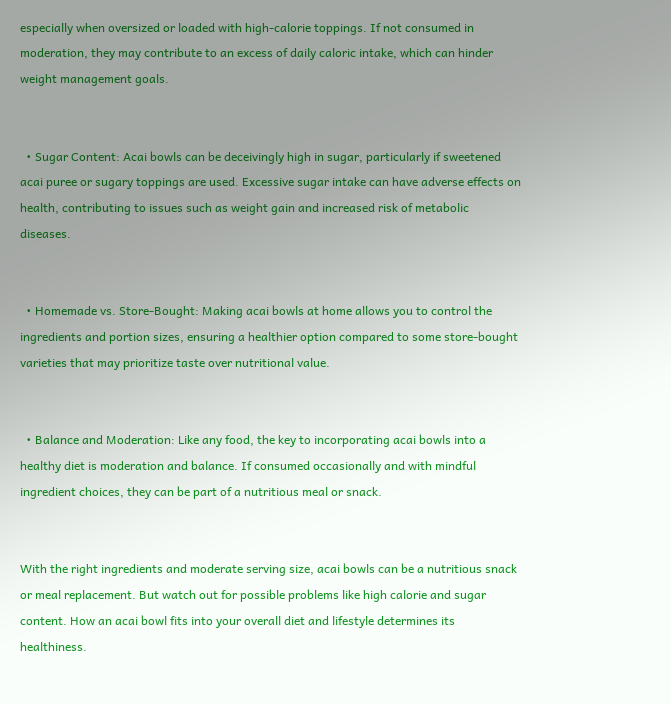especially when oversized or loaded with high-calorie toppings. If not consumed in moderation, they may contribute to an excess of daily caloric intake, which can hinder weight management goals.


  • Sugar Content: Acai bowls can be deceivingly high in sugar, particularly if sweetened acai puree or sugary toppings are used. Excessive sugar intake can have adverse effects on health, contributing to issues such as weight gain and increased risk of metabolic diseases.


  • Homemade vs. Store-Bought: Making acai bowls at home allows you to control the ingredients and portion sizes, ensuring a healthier option compared to some store-bought varieties that may prioritize taste over nutritional value.


  • Balance and Moderation: Like any food, the key to incorporating acai bowls into a healthy diet is moderation and balance. If consumed occasionally and with mindful ingredient choices, they can be part of a nutritious meal or snack.


With the right ingredients and moderate serving size, acai bowls can be a nutritious snack or meal replacement. But watch out for possible problems like high calorie and sugar content. How an acai bowl fits into your overall diet and lifestyle determines its healthiness.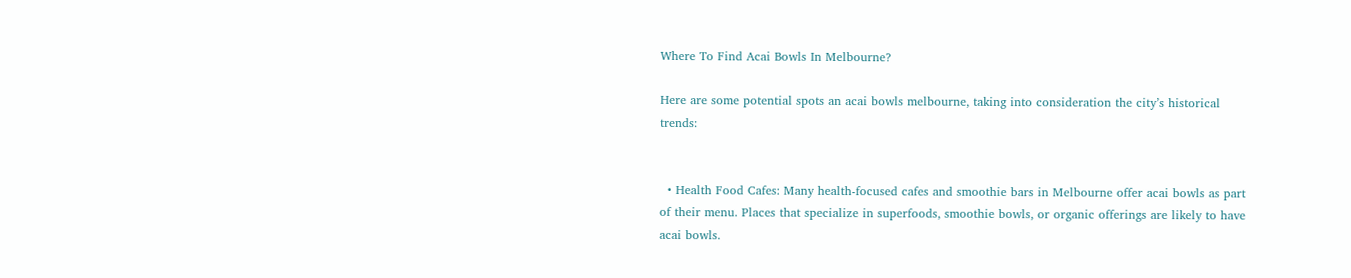Where To Find Acai Bowls In Melbourne?

Here are some potential spots an acai bowls melbourne, taking into consideration the city’s historical trends:


  • Health Food Cafes: Many health-focused cafes and smoothie bars in Melbourne offer acai bowls as part of their menu. Places that specialize in superfoods, smoothie bowls, or organic offerings are likely to have acai bowls.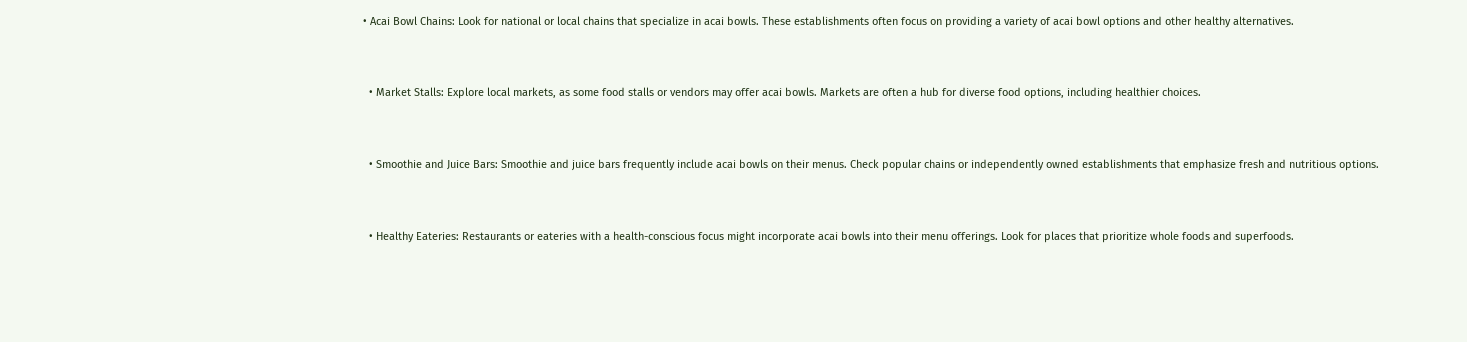• Acai Bowl Chains: Look for national or local chains that specialize in acai bowls. These establishments often focus on providing a variety of acai bowl options and other healthy alternatives.


  • Market Stalls: Explore local markets, as some food stalls or vendors may offer acai bowls. Markets are often a hub for diverse food options, including healthier choices.


  • Smoothie and Juice Bars: Smoothie and juice bars frequently include acai bowls on their menus. Check popular chains or independently owned establishments that emphasize fresh and nutritious options.


  • Healthy Eateries: Restaurants or eateries with a health-conscious focus might incorporate acai bowls into their menu offerings. Look for places that prioritize whole foods and superfoods.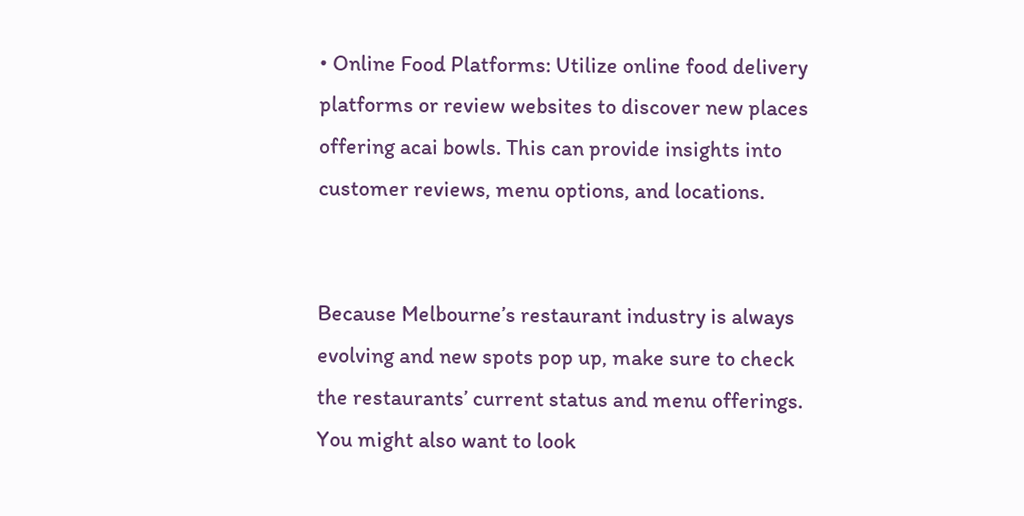• Online Food Platforms: Utilize online food delivery platforms or review websites to discover new places offering acai bowls. This can provide insights into customer reviews, menu options, and locations.


Because Melbourne’s restaurant industry is always evolving and new spots pop up, make sure to check the restaurants’ current status and menu offerings. You might also want to look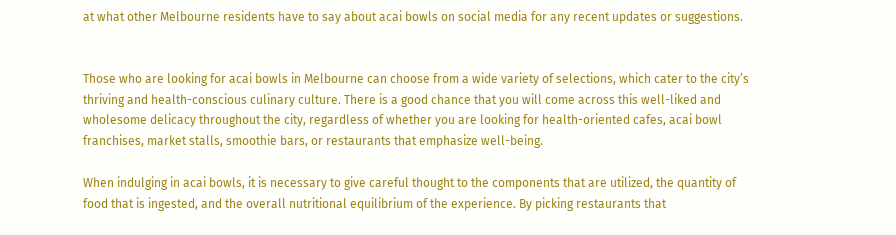at what other Melbourne residents have to say about acai bowls on social media for any recent updates or suggestions.


Those who are looking for acai bowls in Melbourne can choose from a wide variety of selections, which cater to the city’s thriving and health-conscious culinary culture. There is a good chance that you will come across this well-liked and wholesome delicacy throughout the city, regardless of whether you are looking for health-oriented cafes, acai bowl franchises, market stalls, smoothie bars, or restaurants that emphasize well-being.

When indulging in acai bowls, it is necessary to give careful thought to the components that are utilized, the quantity of food that is ingested, and the overall nutritional equilibrium of the experience. By picking restaurants that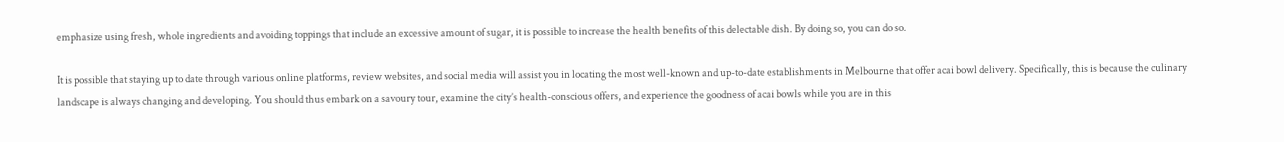emphasize using fresh, whole ingredients and avoiding toppings that include an excessive amount of sugar, it is possible to increase the health benefits of this delectable dish. By doing so, you can do so.

It is possible that staying up to date through various online platforms, review websites, and social media will assist you in locating the most well-known and up-to-date establishments in Melbourne that offer acai bowl delivery. Specifically, this is because the culinary landscape is always changing and developing. You should thus embark on a savoury tour, examine the city’s health-conscious offers, and experience the goodness of acai bowls while you are in this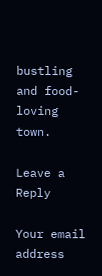bustling and food-loving town.

Leave a Reply

Your email address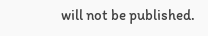will not be published.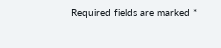Required fields are marked *